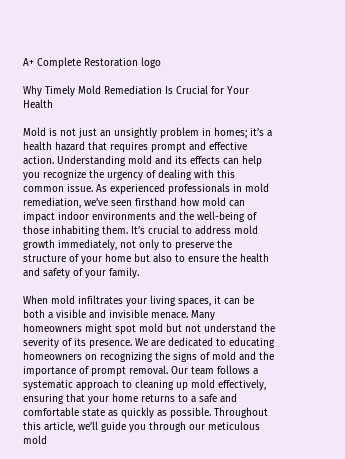A+ Complete Restoration logo

Why Timely Mold Remediation Is Crucial for Your Health

Mold is not just an unsightly problem in homes; it’s a health hazard that requires prompt and effective action. Understanding mold and its effects can help you recognize the urgency of dealing with this common issue. As experienced professionals in mold remediation, we’ve seen firsthand how mold can impact indoor environments and the well-being of those inhabiting them. It’s crucial to address mold growth immediately, not only to preserve the structure of your home but also to ensure the health and safety of your family.

When mold infiltrates your living spaces, it can be both a visible and invisible menace. Many homeowners might spot mold but not understand the severity of its presence. We are dedicated to educating homeowners on recognizing the signs of mold and the importance of prompt removal. Our team follows a systematic approach to cleaning up mold effectively, ensuring that your home returns to a safe and comfortable state as quickly as possible. Throughout this article, we’ll guide you through our meticulous mold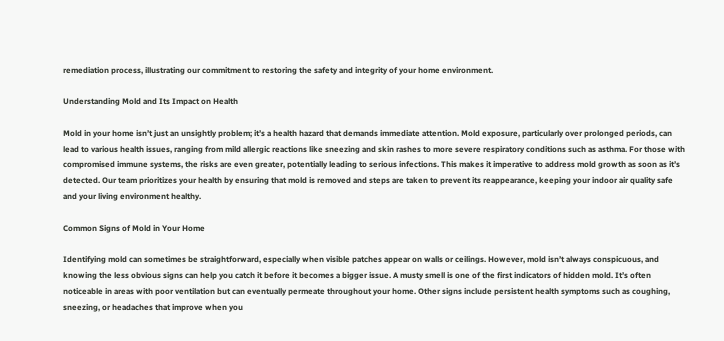remediation process, illustrating our commitment to restoring the safety and integrity of your home environment.

Understanding Mold and Its Impact on Health

Mold in your home isn’t just an unsightly problem; it’s a health hazard that demands immediate attention. Mold exposure, particularly over prolonged periods, can lead to various health issues, ranging from mild allergic reactions like sneezing and skin rashes to more severe respiratory conditions such as asthma. For those with compromised immune systems, the risks are even greater, potentially leading to serious infections. This makes it imperative to address mold growth as soon as it’s detected. Our team prioritizes your health by ensuring that mold is removed and steps are taken to prevent its reappearance, keeping your indoor air quality safe and your living environment healthy.

Common Signs of Mold in Your Home

Identifying mold can sometimes be straightforward, especially when visible patches appear on walls or ceilings. However, mold isn’t always conspicuous, and knowing the less obvious signs can help you catch it before it becomes a bigger issue. A musty smell is one of the first indicators of hidden mold. It’s often noticeable in areas with poor ventilation but can eventually permeate throughout your home. Other signs include persistent health symptoms such as coughing, sneezing, or headaches that improve when you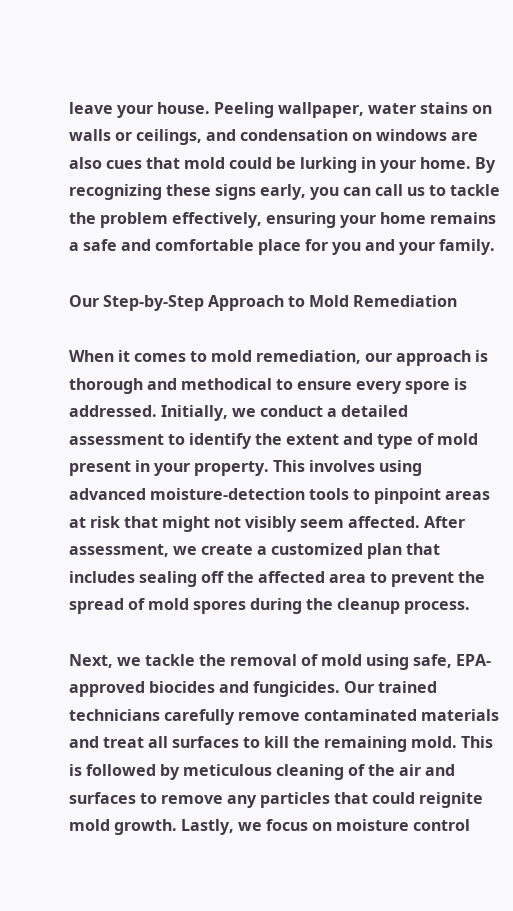leave your house. Peeling wallpaper, water stains on walls or ceilings, and condensation on windows are also cues that mold could be lurking in your home. By recognizing these signs early, you can call us to tackle the problem effectively, ensuring your home remains a safe and comfortable place for you and your family.

Our Step-by-Step Approach to Mold Remediation

When it comes to mold remediation, our approach is thorough and methodical to ensure every spore is addressed. Initially, we conduct a detailed assessment to identify the extent and type of mold present in your property. This involves using advanced moisture-detection tools to pinpoint areas at risk that might not visibly seem affected. After assessment, we create a customized plan that includes sealing off the affected area to prevent the spread of mold spores during the cleanup process.

Next, we tackle the removal of mold using safe, EPA-approved biocides and fungicides. Our trained technicians carefully remove contaminated materials and treat all surfaces to kill the remaining mold. This is followed by meticulous cleaning of the air and surfaces to remove any particles that could reignite mold growth. Lastly, we focus on moisture control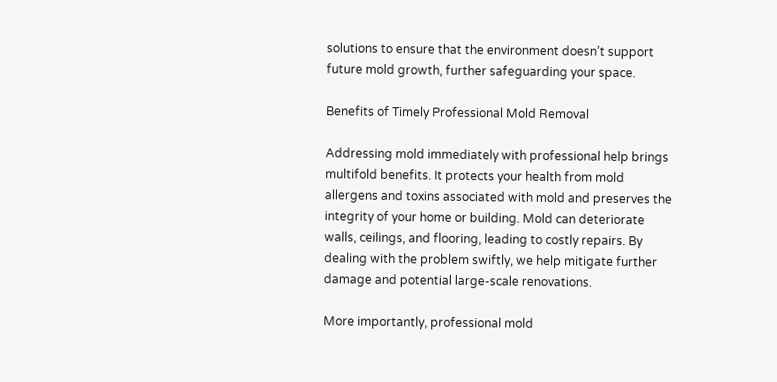solutions to ensure that the environment doesn’t support future mold growth, further safeguarding your space.

Benefits of Timely Professional Mold Removal

Addressing mold immediately with professional help brings multifold benefits. It protects your health from mold allergens and toxins associated with mold and preserves the integrity of your home or building. Mold can deteriorate walls, ceilings, and flooring, leading to costly repairs. By dealing with the problem swiftly, we help mitigate further damage and potential large-scale renovations.

More importantly, professional mold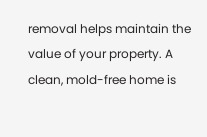removal helps maintain the value of your property. A clean, mold-free home is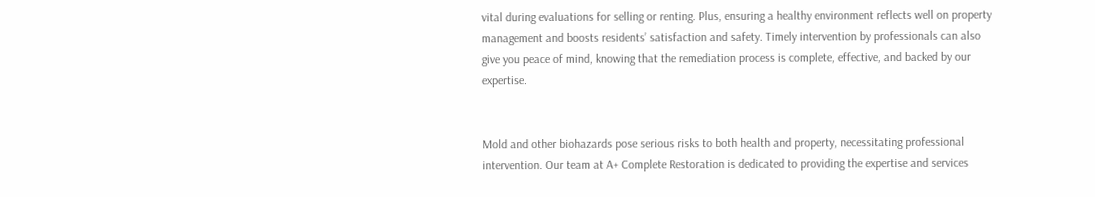vital during evaluations for selling or renting. Plus, ensuring a healthy environment reflects well on property management and boosts residents’ satisfaction and safety. Timely intervention by professionals can also give you peace of mind, knowing that the remediation process is complete, effective, and backed by our expertise.


Mold and other biohazards pose serious risks to both health and property, necessitating professional intervention. Our team at A+ Complete Restoration is dedicated to providing the expertise and services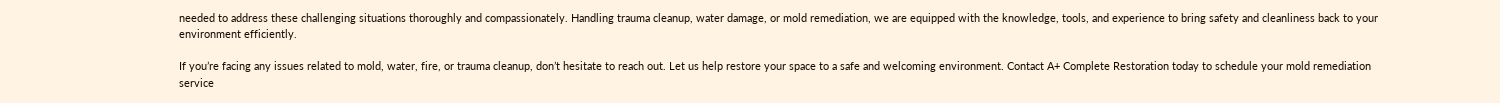needed to address these challenging situations thoroughly and compassionately. Handling trauma cleanup, water damage, or mold remediation, we are equipped with the knowledge, tools, and experience to bring safety and cleanliness back to your environment efficiently.

If you’re facing any issues related to mold, water, fire, or trauma cleanup, don’t hesitate to reach out. Let us help restore your space to a safe and welcoming environment. Contact A+ Complete Restoration today to schedule your mold remediation service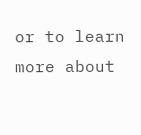or to learn more about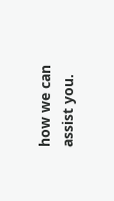how we can assist you.